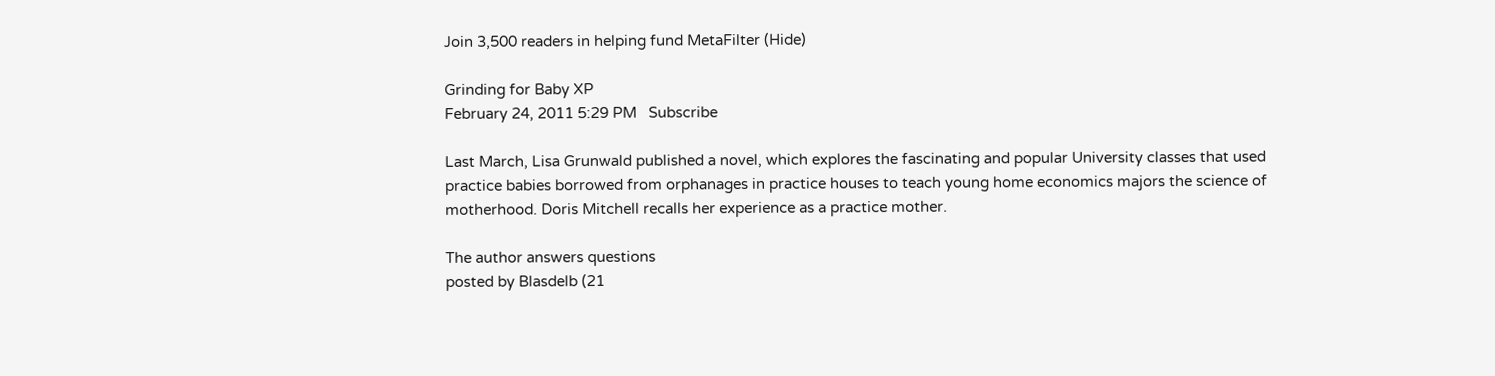Join 3,500 readers in helping fund MetaFilter (Hide)

Grinding for Baby XP
February 24, 2011 5:29 PM   Subscribe

Last March, Lisa Grunwald published a novel, which explores the fascinating and popular University classes that used practice babies borrowed from orphanages in practice houses to teach young home economics majors the science of motherhood. Doris Mitchell recalls her experience as a practice mother.

The author answers questions
posted by Blasdelb (21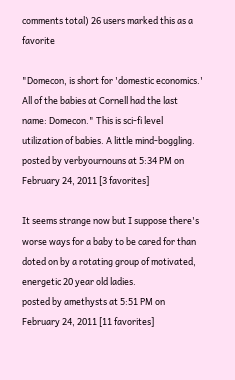comments total) 26 users marked this as a favorite

"Domecon, is short for 'domestic economics.' All of the babies at Cornell had the last name: Domecon." This is sci-fi level utilization of babies. A little mind-boggling.
posted by verbyournouns at 5:34 PM on February 24, 2011 [3 favorites]

It seems strange now but I suppose there's worse ways for a baby to be cared for than doted on by a rotating group of motivated, energetic 20 year old ladies.
posted by amethysts at 5:51 PM on February 24, 2011 [11 favorites]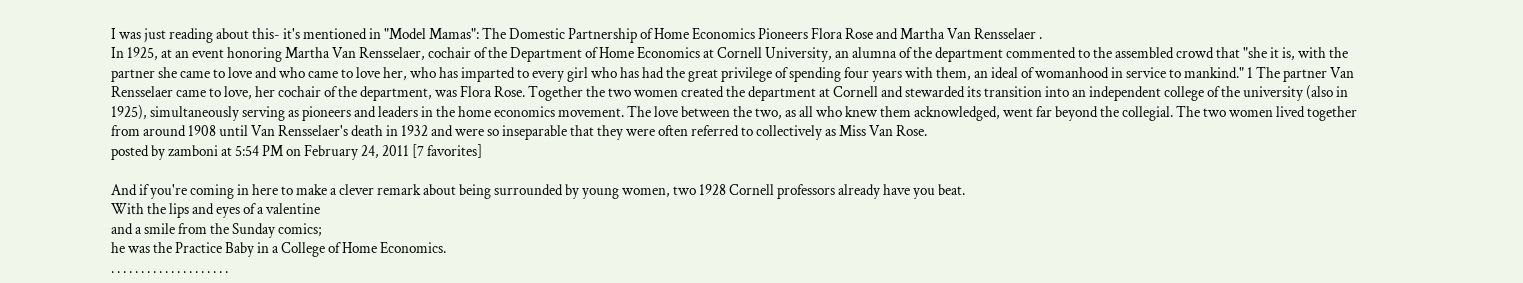I was just reading about this- it's mentioned in "Model Mamas": The Domestic Partnership of Home Economics Pioneers Flora Rose and Martha Van Rensselaer .
In 1925, at an event honoring Martha Van Rensselaer, cochair of the Department of Home Economics at Cornell University, an alumna of the department commented to the assembled crowd that "she it is, with the partner she came to love and who came to love her, who has imparted to every girl who has had the great privilege of spending four years with them, an ideal of womanhood in service to mankind." 1 The partner Van Rensselaer came to love, her cochair of the department, was Flora Rose. Together the two women created the department at Cornell and stewarded its transition into an independent college of the university (also in 1925), simultaneously serving as pioneers and leaders in the home economics movement. The love between the two, as all who knew them acknowledged, went far beyond the collegial. The two women lived together from around 1908 until Van Rensselaer's death in 1932 and were so inseparable that they were often referred to collectively as Miss Van Rose.
posted by zamboni at 5:54 PM on February 24, 2011 [7 favorites]

And if you're coming in here to make a clever remark about being surrounded by young women, two 1928 Cornell professors already have you beat.
With the lips and eyes of a valentine
and a smile from the Sunday comics;
he was the Practice Baby in a College of Home Economics.
. . . . . . . . . . . . . . . . . . . .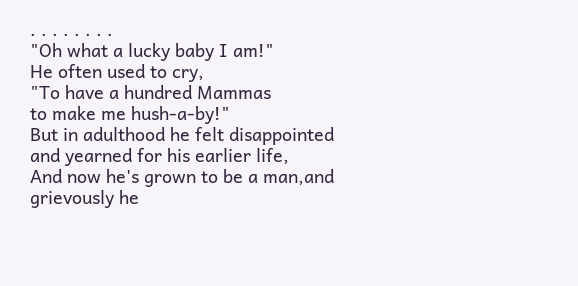. . . . . . . .
"Oh what a lucky baby I am!"
He often used to cry,
"To have a hundred Mammas
to make me hush-a-by!"
But in adulthood he felt disappointed and yearned for his earlier life,
And now he's grown to be a man,and grievously he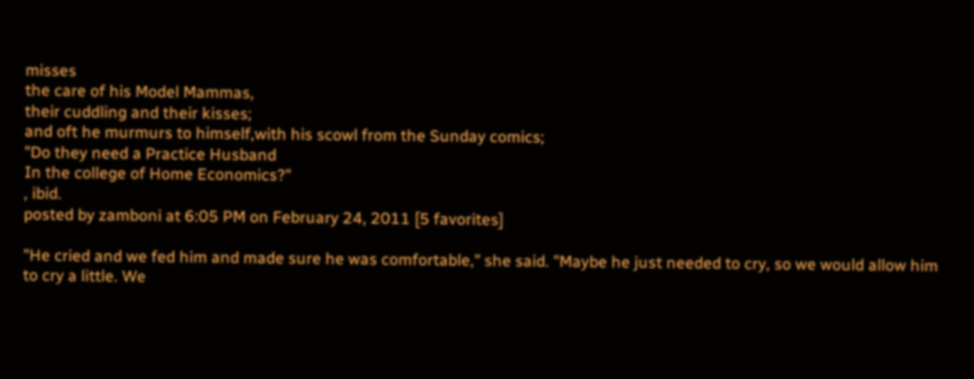misses
the care of his Model Mammas,
their cuddling and their kisses;
and oft he murmurs to himself,with his scowl from the Sunday comics;
"Do they need a Practice Husband
In the college of Home Economics?"
, ibid.
posted by zamboni at 6:05 PM on February 24, 2011 [5 favorites]

"He cried and we fed him and made sure he was comfortable," she said. "Maybe he just needed to cry, so we would allow him to cry a little. We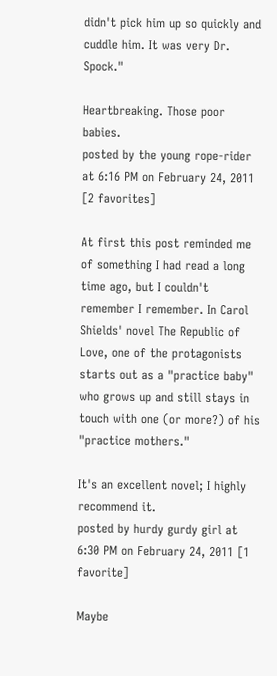didn't pick him up so quickly and cuddle him. It was very Dr. Spock."

Heartbreaking. Those poor babies.
posted by the young rope-rider at 6:16 PM on February 24, 2011 [2 favorites]

At first this post reminded me of something I had read a long time ago, but I couldn't remember I remember. In Carol Shields' novel The Republic of Love, one of the protagonists starts out as a "practice baby" who grows up and still stays in touch with one (or more?) of his "practice mothers."

It's an excellent novel; I highly recommend it.
posted by hurdy gurdy girl at 6:30 PM on February 24, 2011 [1 favorite]

Maybe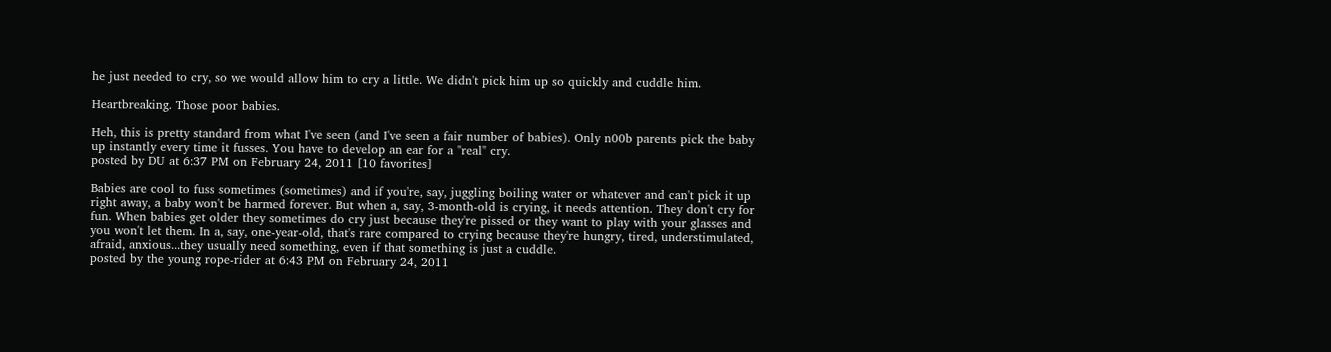he just needed to cry, so we would allow him to cry a little. We didn't pick him up so quickly and cuddle him.

Heartbreaking. Those poor babies.

Heh, this is pretty standard from what I've seen (and I've seen a fair number of babies). Only n00b parents pick the baby up instantly every time it fusses. You have to develop an ear for a "real" cry.
posted by DU at 6:37 PM on February 24, 2011 [10 favorites]

Babies are cool to fuss sometimes (sometimes) and if you're, say, juggling boiling water or whatever and can't pick it up right away, a baby won't be harmed forever. But when a, say, 3-month-old is crying, it needs attention. They don't cry for fun. When babies get older they sometimes do cry just because they're pissed or they want to play with your glasses and you won't let them. In a, say, one-year-old, that's rare compared to crying because they're hungry, tired, understimulated, afraid, anxious...they usually need something, even if that something is just a cuddle.
posted by the young rope-rider at 6:43 PM on February 24, 2011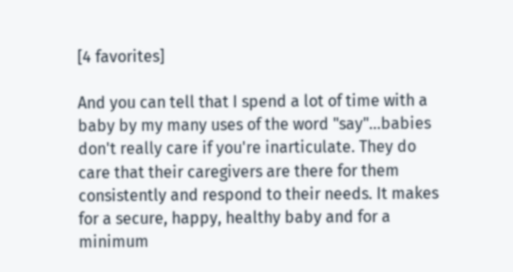[4 favorites]

And you can tell that I spend a lot of time with a baby by my many uses of the word "say"...babies don't really care if you're inarticulate. They do care that their caregivers are there for them consistently and respond to their needs. It makes for a secure, happy, healthy baby and for a minimum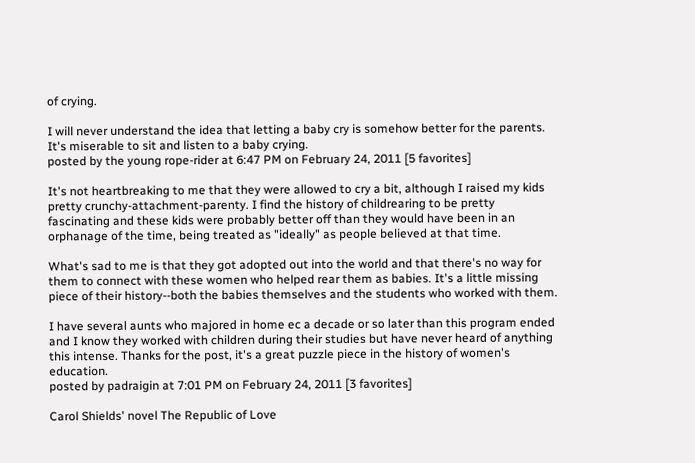of crying.

I will never understand the idea that letting a baby cry is somehow better for the parents. It's miserable to sit and listen to a baby crying.
posted by the young rope-rider at 6:47 PM on February 24, 2011 [5 favorites]

It's not heartbreaking to me that they were allowed to cry a bit, although I raised my kids pretty crunchy-attachment-parenty. I find the history of childrearing to be pretty fascinating and these kids were probably better off than they would have been in an orphanage of the time, being treated as "ideally" as people believed at that time.

What's sad to me is that they got adopted out into the world and that there's no way for them to connect with these women who helped rear them as babies. It's a little missing piece of their history--both the babies themselves and the students who worked with them.

I have several aunts who majored in home ec a decade or so later than this program ended and I know they worked with children during their studies but have never heard of anything this intense. Thanks for the post, it's a great puzzle piece in the history of women's education.
posted by padraigin at 7:01 PM on February 24, 2011 [3 favorites]

Carol Shields' novel The Republic of Love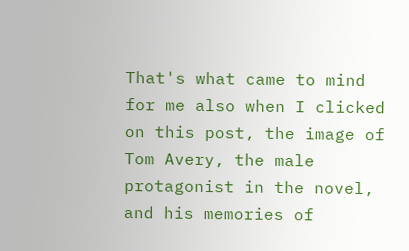That's what came to mind for me also when I clicked on this post, the image of Tom Avery, the male protagonist in the novel, and his memories of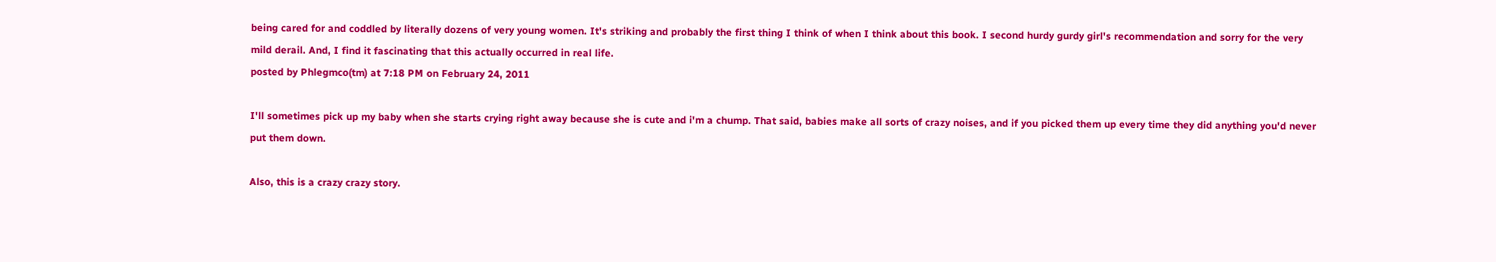being cared for and coddled by literally dozens of very young women. It's striking and probably the first thing I think of when I think about this book. I second hurdy gurdy girl's recommendation and sorry for the very mild derail. And, I find it fascinating that this actually occurred in real life.
posted by Phlegmco(tm) at 7:18 PM on February 24, 2011

I'll sometimes pick up my baby when she starts crying right away because she is cute and i'm a chump. That said, babies make all sorts of crazy noises, and if you picked them up every time they did anything you'd never put them down.

Also, this is a crazy crazy story.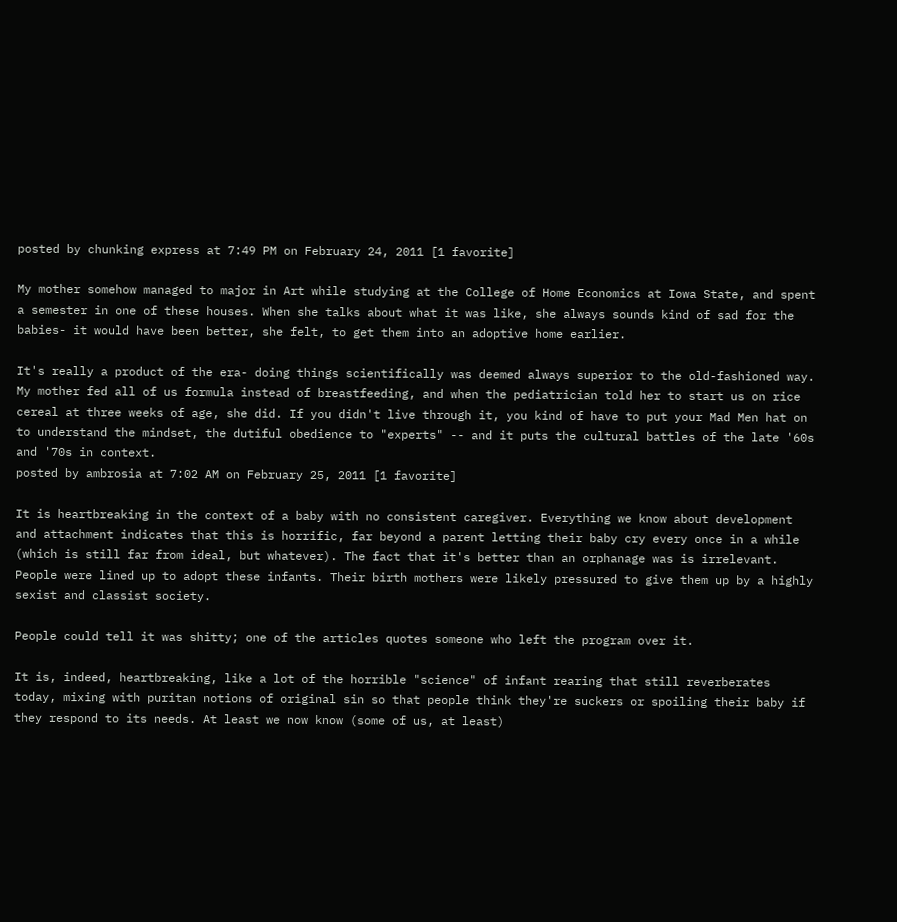posted by chunking express at 7:49 PM on February 24, 2011 [1 favorite]

My mother somehow managed to major in Art while studying at the College of Home Economics at Iowa State, and spent a semester in one of these houses. When she talks about what it was like, she always sounds kind of sad for the babies- it would have been better, she felt, to get them into an adoptive home earlier.

It's really a product of the era- doing things scientifically was deemed always superior to the old-fashioned way. My mother fed all of us formula instead of breastfeeding, and when the pediatrician told her to start us on rice cereal at three weeks of age, she did. If you didn't live through it, you kind of have to put your Mad Men hat on to understand the mindset, the dutiful obedience to "experts" -- and it puts the cultural battles of the late '60s and '70s in context.
posted by ambrosia at 7:02 AM on February 25, 2011 [1 favorite]

It is heartbreaking in the context of a baby with no consistent caregiver. Everything we know about development and attachment indicates that this is horrific, far beyond a parent letting their baby cry every once in a while (which is still far from ideal, but whatever). The fact that it's better than an orphanage was is irrelevant. People were lined up to adopt these infants. Their birth mothers were likely pressured to give them up by a highly sexist and classist society.

People could tell it was shitty; one of the articles quotes someone who left the program over it.

It is, indeed, heartbreaking, like a lot of the horrible "science" of infant rearing that still reverberates today, mixing with puritan notions of original sin so that people think they're suckers or spoiling their baby if they respond to its needs. At least we now know (some of us, at least)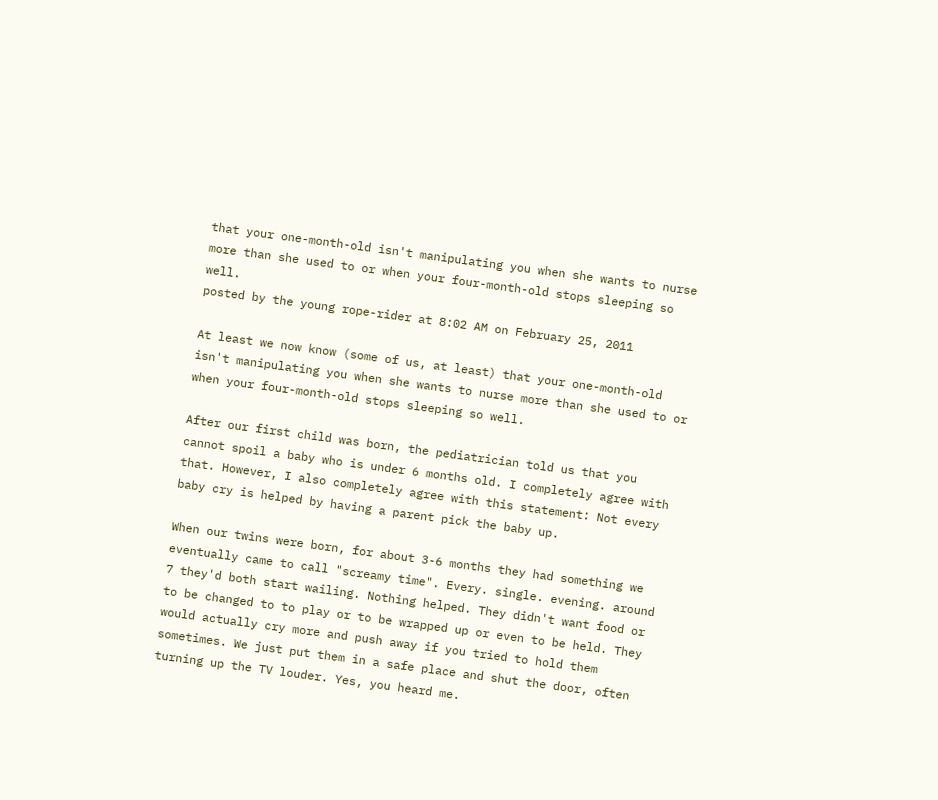that your one-month-old isn't manipulating you when she wants to nurse more than she used to or when your four-month-old stops sleeping so well.
posted by the young rope-rider at 8:02 AM on February 25, 2011

At least we now know (some of us, at least) that your one-month-old isn't manipulating you when she wants to nurse more than she used to or when your four-month-old stops sleeping so well.

After our first child was born, the pediatrician told us that you cannot spoil a baby who is under 6 months old. I completely agree with that. However, I also completely agree with this statement: Not every baby cry is helped by having a parent pick the baby up.

When our twins were born, for about 3-6 months they had something we eventually came to call "screamy time". Every. single. evening. around 7 they'd both start wailing. Nothing helped. They didn't want food or to be changed to to play or to be wrapped up or even to be held. They would actually cry more and push away if you tried to hold them sometimes. We just put them in a safe place and shut the door, often turning up the TV louder. Yes, you heard me.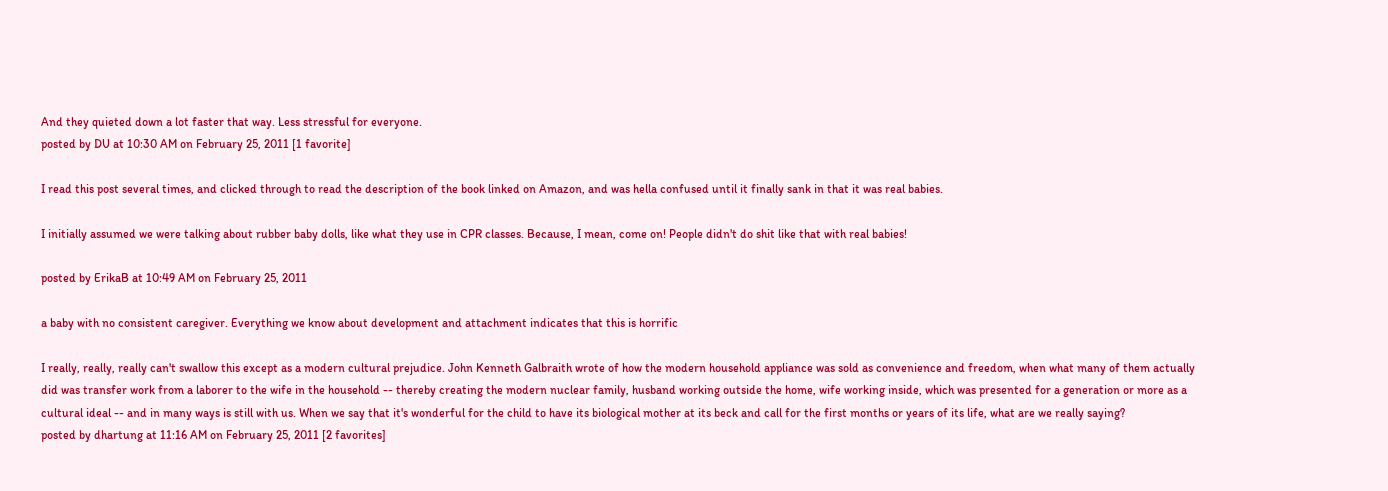And they quieted down a lot faster that way. Less stressful for everyone.
posted by DU at 10:30 AM on February 25, 2011 [1 favorite]

I read this post several times, and clicked through to read the description of the book linked on Amazon, and was hella confused until it finally sank in that it was real babies.

I initially assumed we were talking about rubber baby dolls, like what they use in CPR classes. Because, I mean, come on! People didn't do shit like that with real babies!

posted by ErikaB at 10:49 AM on February 25, 2011

a baby with no consistent caregiver. Everything we know about development and attachment indicates that this is horrific

I really, really, really can't swallow this except as a modern cultural prejudice. John Kenneth Galbraith wrote of how the modern household appliance was sold as convenience and freedom, when what many of them actually did was transfer work from a laborer to the wife in the household -- thereby creating the modern nuclear family, husband working outside the home, wife working inside, which was presented for a generation or more as a cultural ideal -- and in many ways is still with us. When we say that it's wonderful for the child to have its biological mother at its beck and call for the first months or years of its life, what are we really saying?
posted by dhartung at 11:16 AM on February 25, 2011 [2 favorites]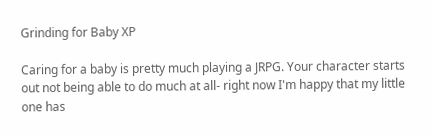Grinding for Baby XP

Caring for a baby is pretty much playing a JRPG. Your character starts out not being able to do much at all- right now I'm happy that my little one has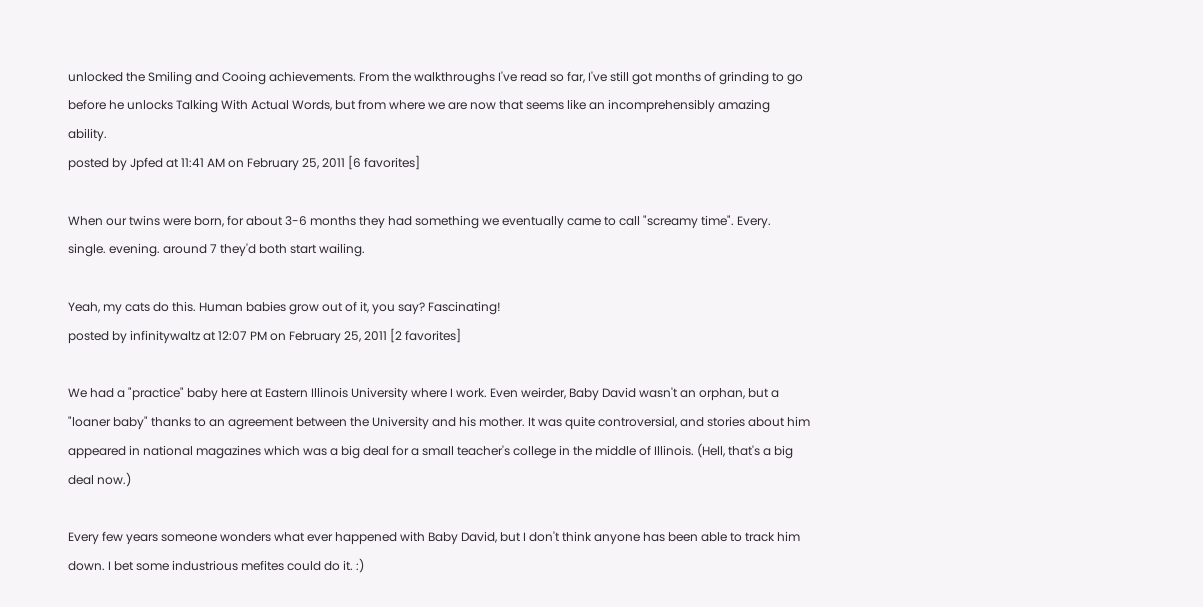unlocked the Smiling and Cooing achievements. From the walkthroughs I've read so far, I've still got months of grinding to go before he unlocks Talking With Actual Words, but from where we are now that seems like an incomprehensibly amazing ability.
posted by Jpfed at 11:41 AM on February 25, 2011 [6 favorites]

When our twins were born, for about 3-6 months they had something we eventually came to call "screamy time". Every. single. evening. around 7 they'd both start wailing.

Yeah, my cats do this. Human babies grow out of it, you say? Fascinating!
posted by infinitywaltz at 12:07 PM on February 25, 2011 [2 favorites]

We had a "practice" baby here at Eastern Illinois University where I work. Even weirder, Baby David wasn't an orphan, but a "loaner baby" thanks to an agreement between the University and his mother. It was quite controversial, and stories about him appeared in national magazines which was a big deal for a small teacher's college in the middle of Illinois. (Hell, that's a big deal now.)

Every few years someone wonders what ever happened with Baby David, but I don't think anyone has been able to track him down. I bet some industrious mefites could do it. :)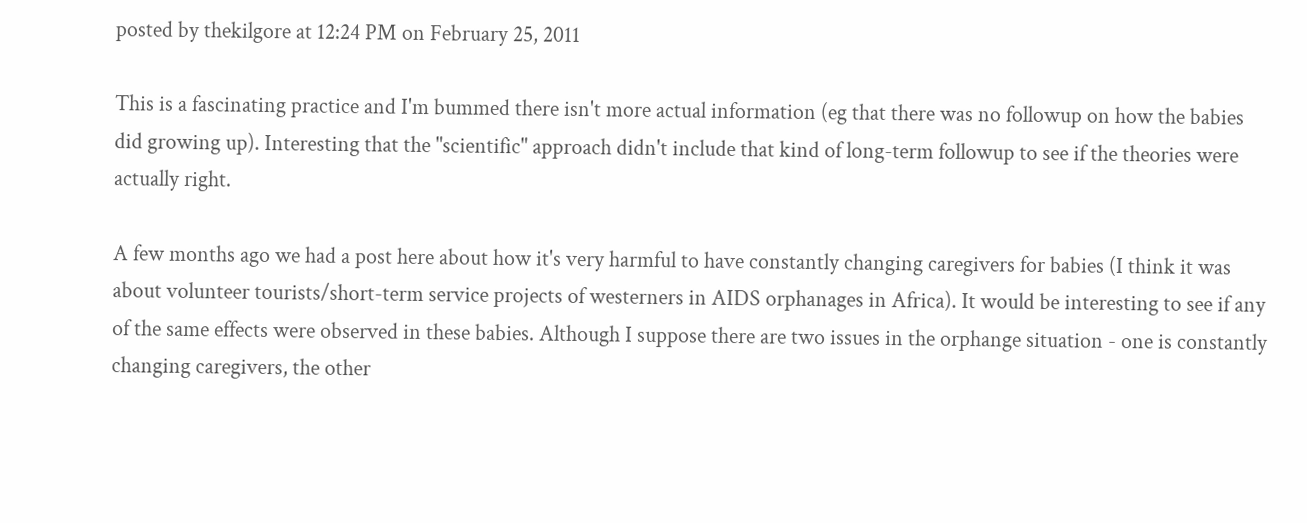posted by thekilgore at 12:24 PM on February 25, 2011

This is a fascinating practice and I'm bummed there isn't more actual information (eg that there was no followup on how the babies did growing up). Interesting that the "scientific" approach didn't include that kind of long-term followup to see if the theories were actually right.

A few months ago we had a post here about how it's very harmful to have constantly changing caregivers for babies (I think it was about volunteer tourists/short-term service projects of westerners in AIDS orphanages in Africa). It would be interesting to see if any of the same effects were observed in these babies. Although I suppose there are two issues in the orphange situation - one is constantly changing caregivers, the other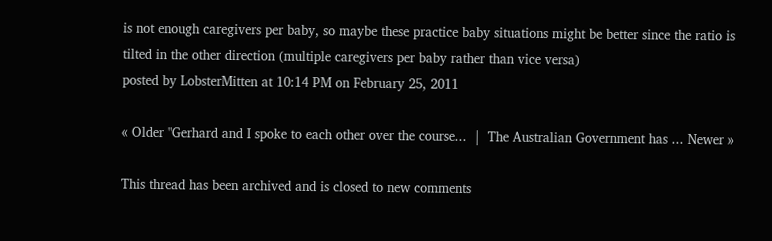is not enough caregivers per baby, so maybe these practice baby situations might be better since the ratio is tilted in the other direction (multiple caregivers per baby rather than vice versa)
posted by LobsterMitten at 10:14 PM on February 25, 2011

« Older "Gerhard and I spoke to each other over the course...  |  The Australian Government has ... Newer »

This thread has been archived and is closed to new comments